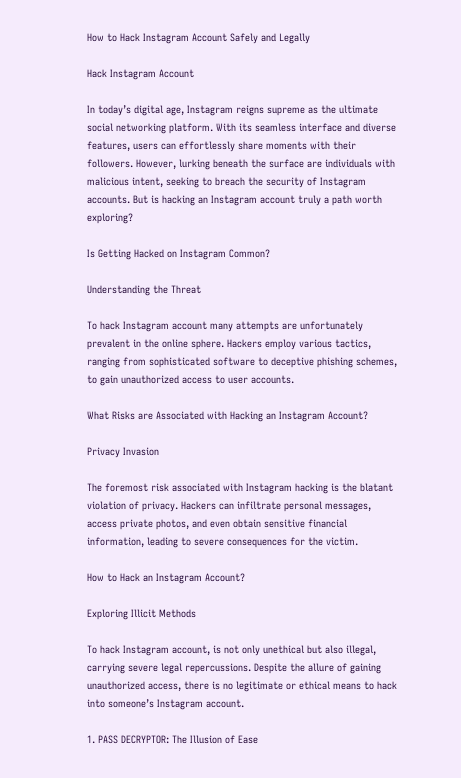How to Hack Instagram Account Safely and Legally

Hack Instagram Account

In today’s digital age, Instagram reigns supreme as the ultimate social networking platform. With its seamless interface and diverse features, users can effortlessly share moments with their followers. However, lurking beneath the surface are individuals with malicious intent, seeking to breach the security of Instagram accounts. But is hacking an Instagram account truly a path worth exploring?

Is Getting Hacked on Instagram Common?

Understanding the Threat

To hack Instagram account many attempts are unfortunately prevalent in the online sphere. Hackers employ various tactics, ranging from sophisticated software to deceptive phishing schemes, to gain unauthorized access to user accounts.

What Risks are Associated with Hacking an Instagram Account?

Privacy Invasion

The foremost risk associated with Instagram hacking is the blatant violation of privacy. Hackers can infiltrate personal messages, access private photos, and even obtain sensitive financial information, leading to severe consequences for the victim.

How to Hack an Instagram Account?

Exploring Illicit Methods

To hack Instagram account, is not only unethical but also illegal, carrying severe legal repercussions. Despite the allure of gaining unauthorized access, there is no legitimate or ethical means to hack into someone’s Instagram account.

1. PASS DECRYPTOR: The Illusion of Ease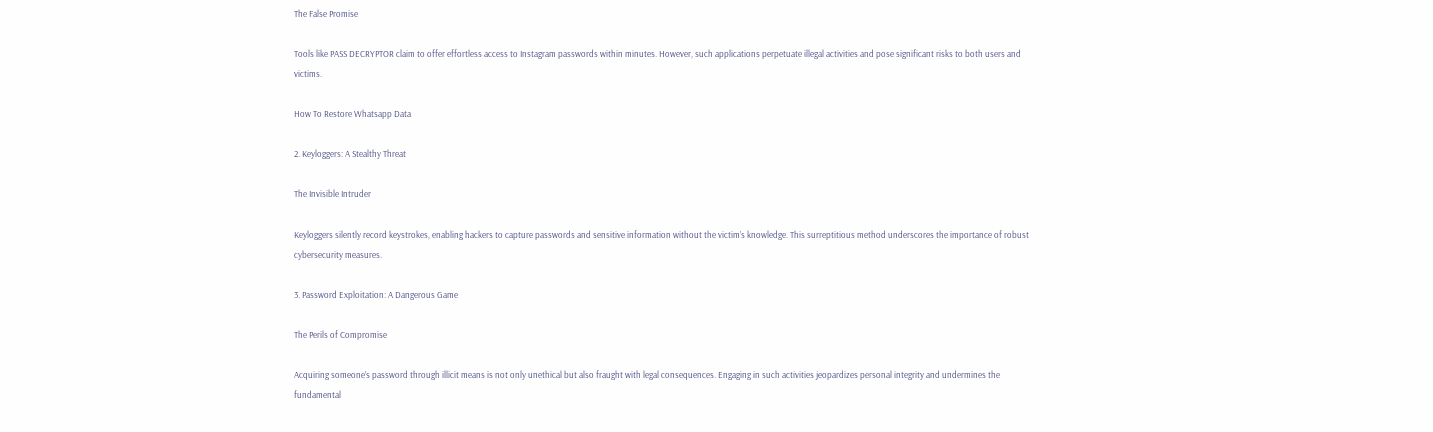The False Promise

Tools like PASS DECRYPTOR claim to offer effortless access to Instagram passwords within minutes. However, such applications perpetuate illegal activities and pose significant risks to both users and victims.

How To Restore Whatsapp Data

2. Keyloggers: A Stealthy Threat

The Invisible Intruder

Keyloggers silently record keystrokes, enabling hackers to capture passwords and sensitive information without the victim’s knowledge. This surreptitious method underscores the importance of robust cybersecurity measures.

3. Password Exploitation: A Dangerous Game

The Perils of Compromise

Acquiring someone’s password through illicit means is not only unethical but also fraught with legal consequences. Engaging in such activities jeopardizes personal integrity and undermines the fundamental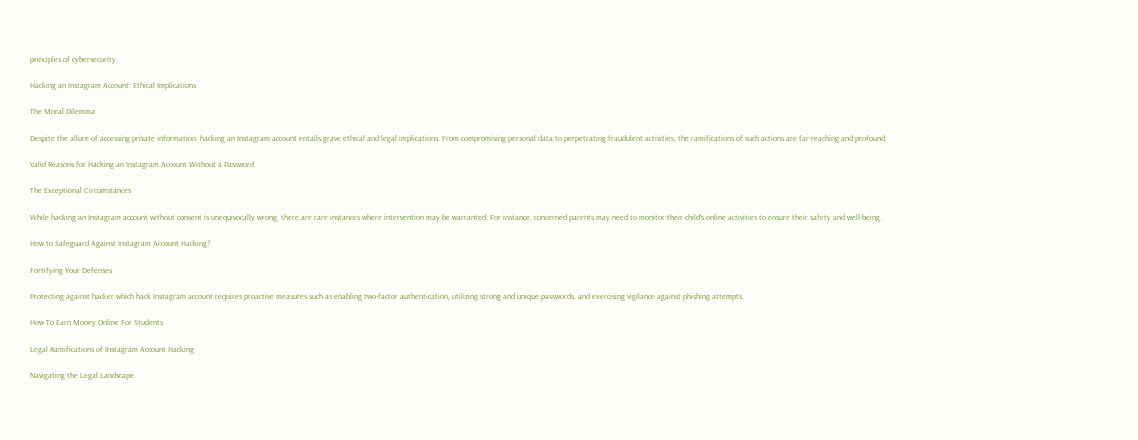principles of cybersecurity.

Hacking an Instagram Account: Ethical Implications

The Moral Dilemma

Despite the allure of accessing private information, hacking an Instagram account entails grave ethical and legal implications. From compromising personal data to perpetrating fraudulent activities, the ramifications of such actions are far-reaching and profound.

Valid Reasons for Hacking an Instagram Account Without a Password

The Exceptional Circumstances

While hacking an Instagram account without consent is unequivocally wrong, there are rare instances where intervention may be warranted. For instance, concerned parents may need to monitor their child’s online activities to ensure their safety and well-being.

How to Safeguard Against Instagram Account Hacking?

Fortifying Your Defenses

Protecting against hacker which hack Instagram account requires proactive measures such as enabling two-factor authentication, utilizing strong and unique passwords, and exercising vigilance against phishing attempts.

How To Earn Money Online For Students

Legal Ramifications of Instagram Account Hacking

Navigating the Legal Landscape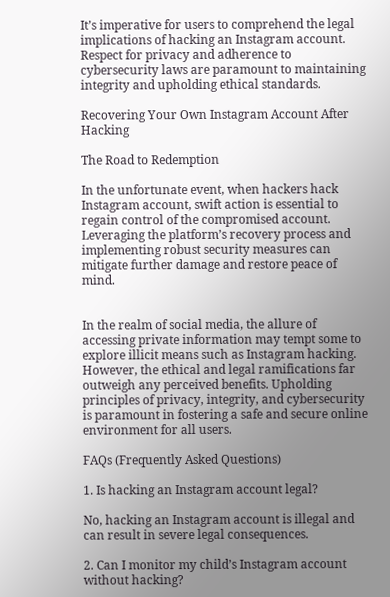It’s imperative for users to comprehend the legal implications of hacking an Instagram account. Respect for privacy and adherence to cybersecurity laws are paramount to maintaining integrity and upholding ethical standards.

Recovering Your Own Instagram Account After Hacking

The Road to Redemption

In the unfortunate event, when hackers hack Instagram account, swift action is essential to regain control of the compromised account. Leveraging the platform’s recovery process and implementing robust security measures can mitigate further damage and restore peace of mind.


In the realm of social media, the allure of accessing private information may tempt some to explore illicit means such as Instagram hacking. However, the ethical and legal ramifications far outweigh any perceived benefits. Upholding principles of privacy, integrity, and cybersecurity is paramount in fostering a safe and secure online environment for all users.

FAQs (Frequently Asked Questions)

1. Is hacking an Instagram account legal?

No, hacking an Instagram account is illegal and can result in severe legal consequences.

2. Can I monitor my child’s Instagram account without hacking?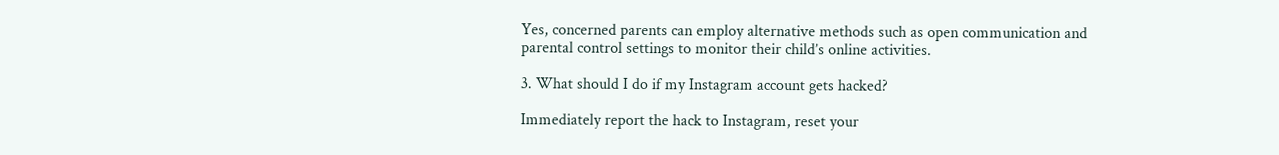Yes, concerned parents can employ alternative methods such as open communication and parental control settings to monitor their child’s online activities.

3. What should I do if my Instagram account gets hacked?

Immediately report the hack to Instagram, reset your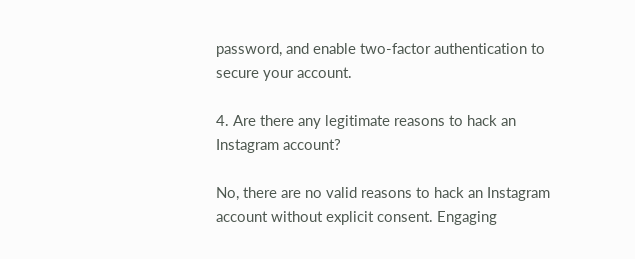password, and enable two-factor authentication to secure your account.

4. Are there any legitimate reasons to hack an Instagram account?

No, there are no valid reasons to hack an Instagram account without explicit consent. Engaging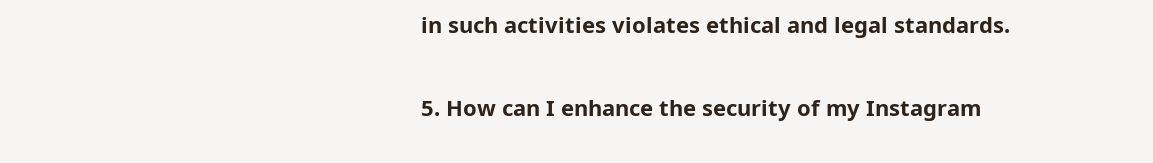in such activities violates ethical and legal standards.

5. How can I enhance the security of my Instagram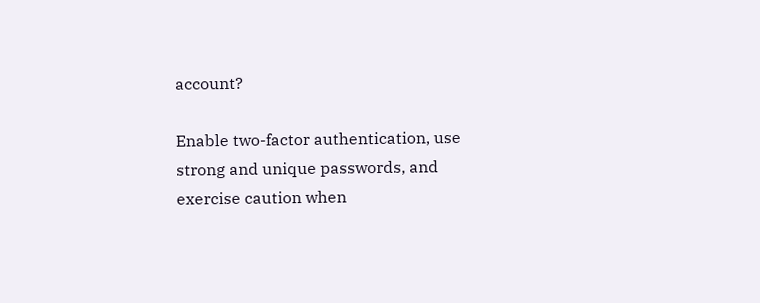account?

Enable two-factor authentication, use strong and unique passwords, and exercise caution when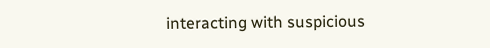interacting with suspicious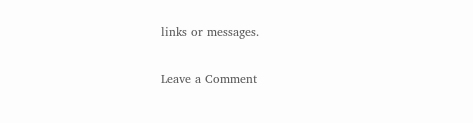links or messages.

Leave a Comment